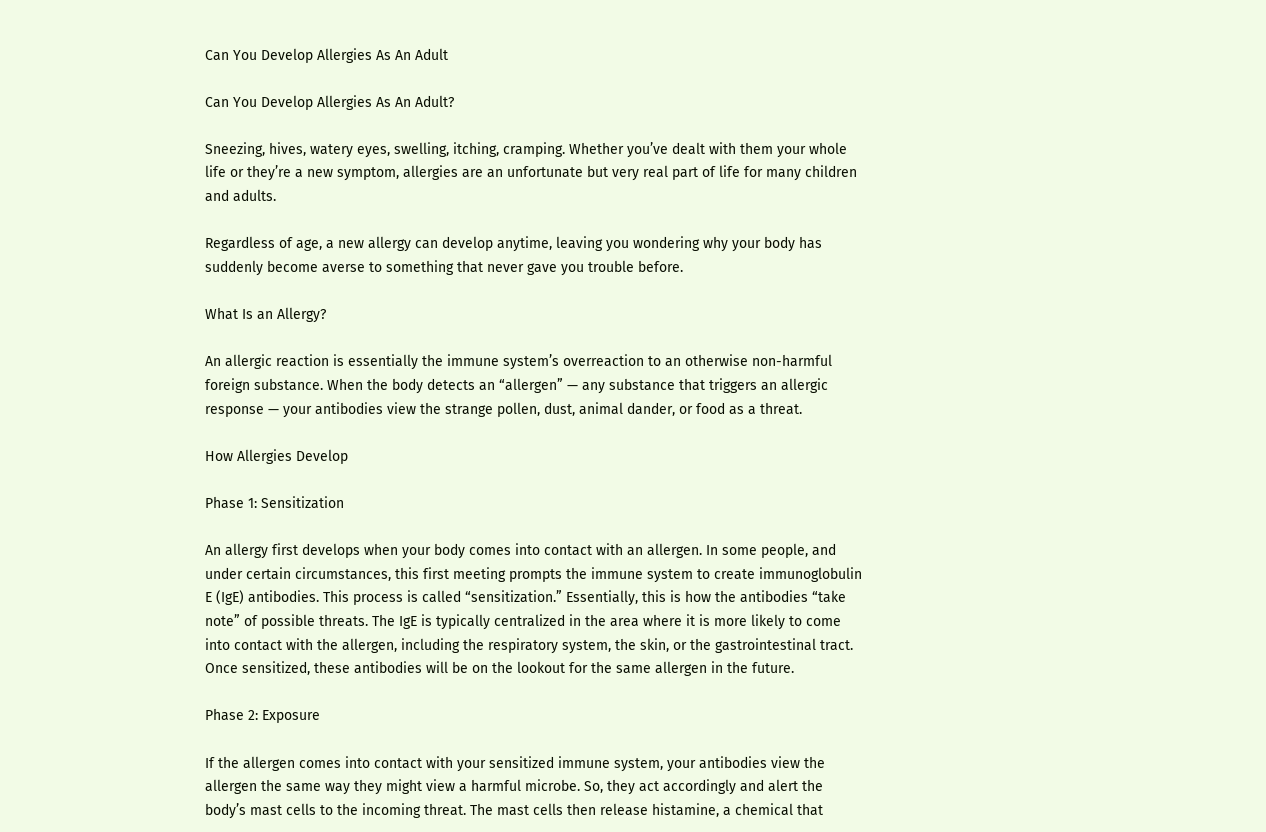Can You Develop Allergies As An Adult

Can You Develop Allergies As An Adult?

Sneezing, hives, watery eyes, swelling, itching, cramping. Whether you’ve dealt with them your whole life or they’re a new symptom, allergies are an unfortunate but very real part of life for many children and adults.

Regardless of age, a new allergy can develop anytime, leaving you wondering why your body has suddenly become averse to something that never gave you trouble before.

What Is an Allergy?

An allergic reaction is essentially the immune system’s overreaction to an otherwise non-harmful foreign substance. When the body detects an “allergen” — any substance that triggers an allergic response — your antibodies view the strange pollen, dust, animal dander, or food as a threat.

How Allergies Develop

Phase 1: Sensitization

An allergy first develops when your body comes into contact with an allergen. In some people, and under certain circumstances, this first meeting prompts the immune system to create immunoglobulin E (IgE) antibodies. This process is called “sensitization.” Essentially, this is how the antibodies “take note” of possible threats. The IgE is typically centralized in the area where it is more likely to come into contact with the allergen, including the respiratory system, the skin, or the gastrointestinal tract. Once sensitized, these antibodies will be on the lookout for the same allergen in the future.

Phase 2: Exposure

If the allergen comes into contact with your sensitized immune system, your antibodies view the allergen the same way they might view a harmful microbe. So, they act accordingly and alert the body’s mast cells to the incoming threat. The mast cells then release histamine, a chemical that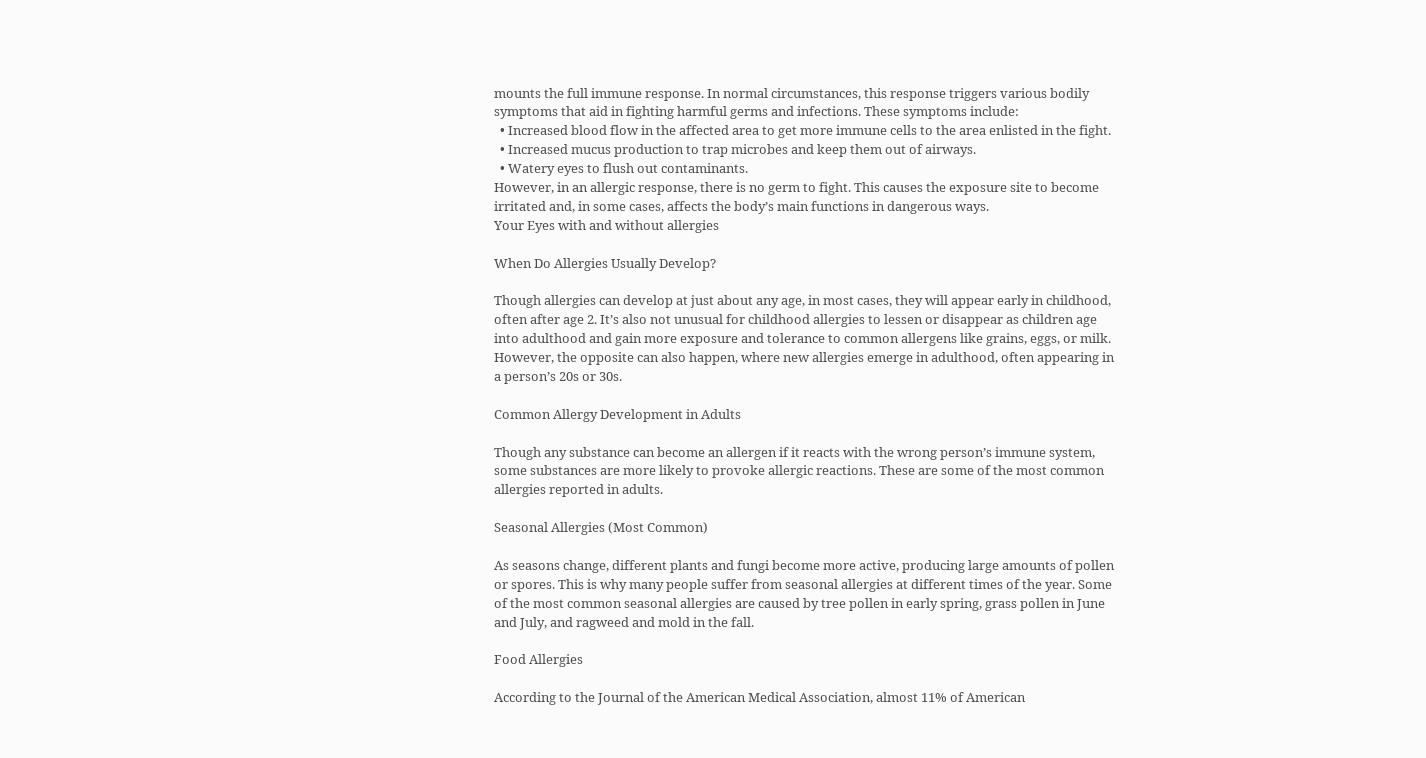mounts the full immune response. In normal circumstances, this response triggers various bodily symptoms that aid in fighting harmful germs and infections. These symptoms include:
  • Increased blood flow in the affected area to get more immune cells to the area enlisted in the fight.
  • Increased mucus production to trap microbes and keep them out of airways.
  • Watery eyes to flush out contaminants.
However, in an allergic response, there is no germ to fight. This causes the exposure site to become irritated and, in some cases, affects the body’s main functions in dangerous ways.
Your Eyes with and without allergies

When Do Allergies Usually Develop?

Though allergies can develop at just about any age, in most cases, they will appear early in childhood, often after age 2. It’s also not unusual for childhood allergies to lessen or disappear as children age into adulthood and gain more exposure and tolerance to common allergens like grains, eggs, or milk. However, the opposite can also happen, where new allergies emerge in adulthood, often appearing in a person’s 20s or 30s.

Common Allergy Development in Adults

Though any substance can become an allergen if it reacts with the wrong person’s immune system, some substances are more likely to provoke allergic reactions. These are some of the most common allergies reported in adults.

Seasonal Allergies (Most Common)

As seasons change, different plants and fungi become more active, producing large amounts of pollen or spores. This is why many people suffer from seasonal allergies at different times of the year. Some of the most common seasonal allergies are caused by tree pollen in early spring, grass pollen in June and July, and ragweed and mold in the fall.

Food Allergies

According to the Journal of the American Medical Association, almost 11% of American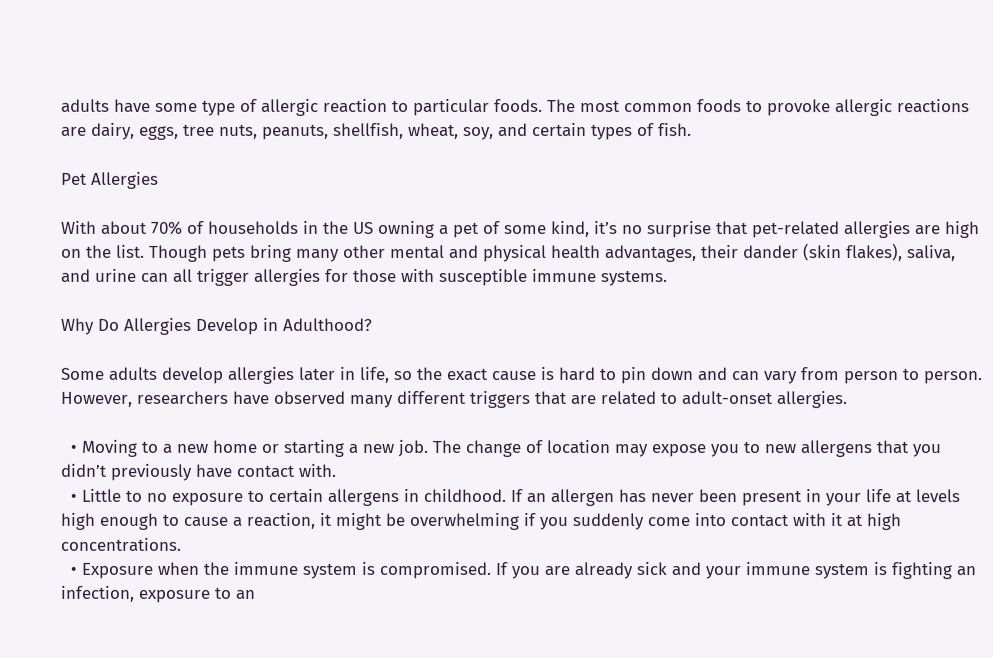adults have some type of allergic reaction to particular foods. The most common foods to provoke allergic reactions are dairy, eggs, tree nuts, peanuts, shellfish, wheat, soy, and certain types of fish.

Pet Allergies

With about 70% of households in the US owning a pet of some kind, it’s no surprise that pet-related allergies are high on the list. Though pets bring many other mental and physical health advantages, their dander (skin flakes), saliva, and urine can all trigger allergies for those with susceptible immune systems.

Why Do Allergies Develop in Adulthood?

Some adults develop allergies later in life, so the exact cause is hard to pin down and can vary from person to person. However, researchers have observed many different triggers that are related to adult-onset allergies.

  • Moving to a new home or starting a new job. The change of location may expose you to new allergens that you didn’t previously have contact with.
  • Little to no exposure to certain allergens in childhood. If an allergen has never been present in your life at levels high enough to cause a reaction, it might be overwhelming if you suddenly come into contact with it at high concentrations.
  • Exposure when the immune system is compromised. If you are already sick and your immune system is fighting an infection, exposure to an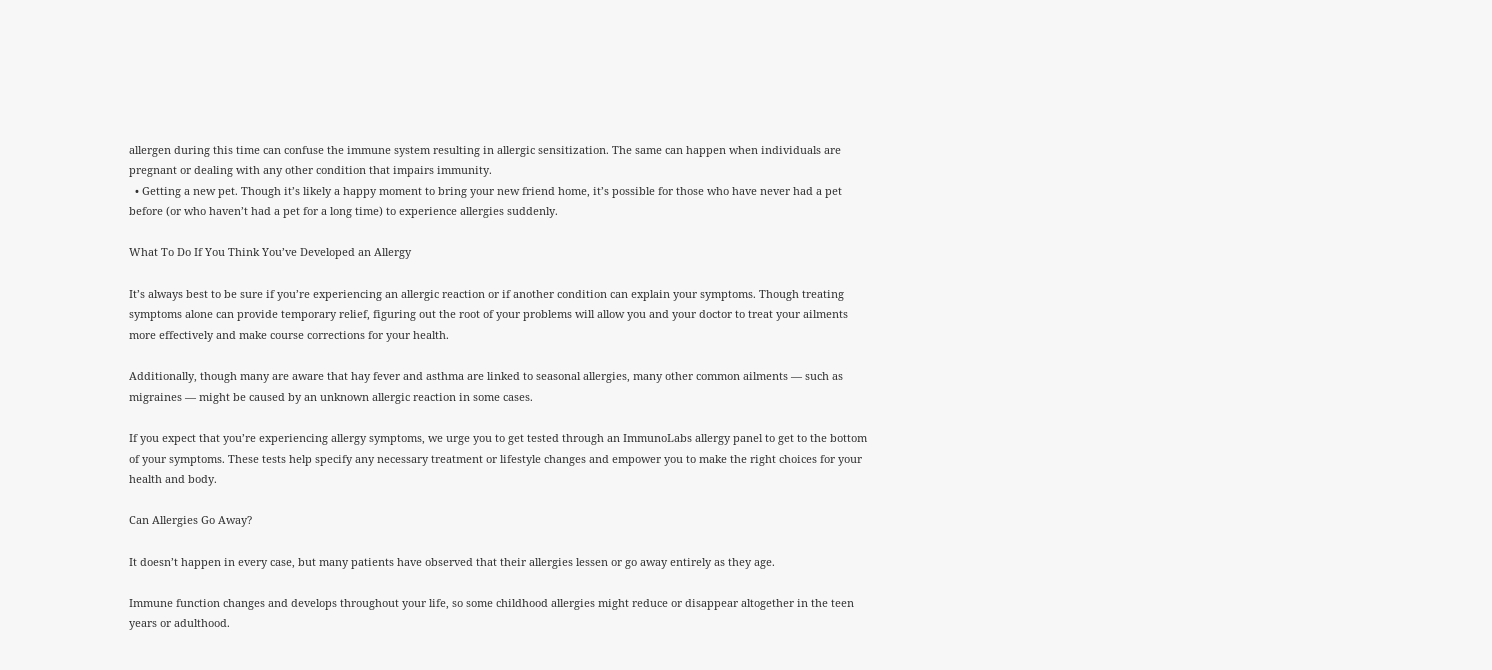allergen during this time can confuse the immune system resulting in allergic sensitization. The same can happen when individuals are pregnant or dealing with any other condition that impairs immunity.
  • Getting a new pet. Though it’s likely a happy moment to bring your new friend home, it’s possible for those who have never had a pet before (or who haven’t had a pet for a long time) to experience allergies suddenly.

What To Do If You Think You’ve Developed an Allergy

It’s always best to be sure if you’re experiencing an allergic reaction or if another condition can explain your symptoms. Though treating symptoms alone can provide temporary relief, figuring out the root of your problems will allow you and your doctor to treat your ailments more effectively and make course corrections for your health.

Additionally, though many are aware that hay fever and asthma are linked to seasonal allergies, many other common ailments — such as migraines — might be caused by an unknown allergic reaction in some cases.

If you expect that you’re experiencing allergy symptoms, we urge you to get tested through an ImmunoLabs allergy panel to get to the bottom of your symptoms. These tests help specify any necessary treatment or lifestyle changes and empower you to make the right choices for your health and body.

Can Allergies Go Away?

It doesn’t happen in every case, but many patients have observed that their allergies lessen or go away entirely as they age.

Immune function changes and develops throughout your life, so some childhood allergies might reduce or disappear altogether in the teen years or adulthood.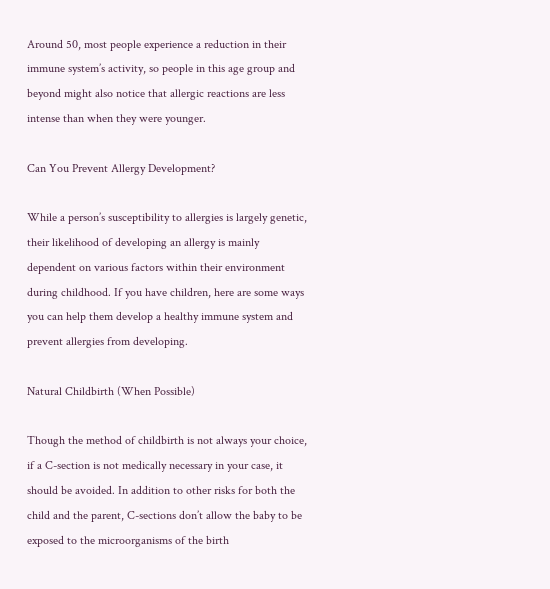Around 50, most people experience a reduction in their immune system’s activity, so people in this age group and beyond might also notice that allergic reactions are less intense than when they were younger.

Can You Prevent Allergy Development?

While a person’s susceptibility to allergies is largely genetic, their likelihood of developing an allergy is mainly dependent on various factors within their environment during childhood. If you have children, here are some ways you can help them develop a healthy immune system and prevent allergies from developing.

Natural Childbirth (When Possible)

Though the method of childbirth is not always your choice, if a C-section is not medically necessary in your case, it should be avoided. In addition to other risks for both the child and the parent, C-sections don’t allow the baby to be exposed to the microorganisms of the birth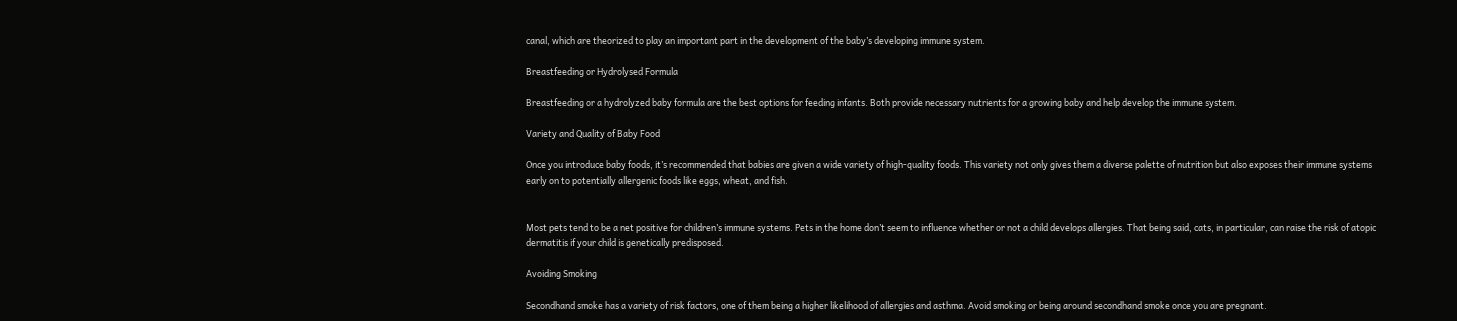canal, which are theorized to play an important part in the development of the baby’s developing immune system.

Breastfeeding or Hydrolysed Formula

Breastfeeding or a hydrolyzed baby formula are the best options for feeding infants. Both provide necessary nutrients for a growing baby and help develop the immune system.

Variety and Quality of Baby Food

Once you introduce baby foods, it’s recommended that babies are given a wide variety of high-quality foods. This variety not only gives them a diverse palette of nutrition but also exposes their immune systems early on to potentially allergenic foods like eggs, wheat, and fish.


Most pets tend to be a net positive for children’s immune systems. Pets in the home don’t seem to influence whether or not a child develops allergies. That being said, cats, in particular, can raise the risk of atopic dermatitis if your child is genetically predisposed.

Avoiding Smoking

Secondhand smoke has a variety of risk factors, one of them being a higher likelihood of allergies and asthma. Avoid smoking or being around secondhand smoke once you are pregnant.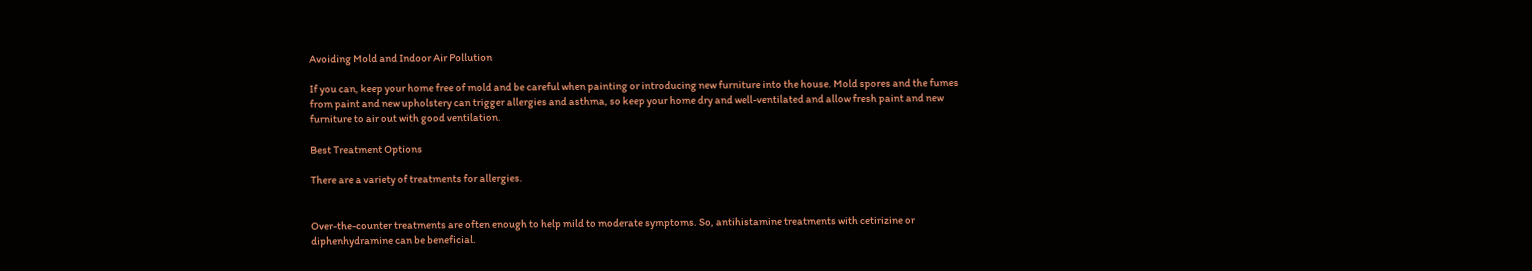Avoiding Mold and Indoor Air Pollution

If you can, keep your home free of mold and be careful when painting or introducing new furniture into the house. Mold spores and the fumes from paint and new upholstery can trigger allergies and asthma, so keep your home dry and well-ventilated and allow fresh paint and new furniture to air out with good ventilation.

Best Treatment Options

There are a variety of treatments for allergies.


Over-the-counter treatments are often enough to help mild to moderate symptoms. So, antihistamine treatments with cetirizine or diphenhydramine can be beneficial.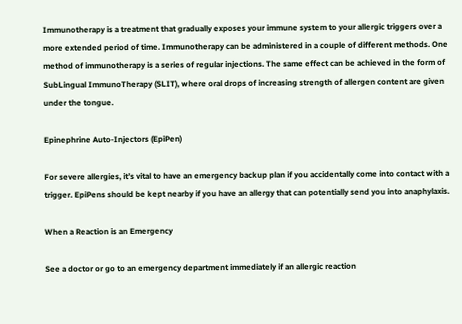Immunotherapy is a treatment that gradually exposes your immune system to your allergic triggers over a more extended period of time. Immunotherapy can be administered in a couple of different methods. One method of immunotherapy is a series of regular injections. The same effect can be achieved in the form of SubLingual ImmunoTherapy (SLIT), where oral drops of increasing strength of allergen content are given under the tongue.

Epinephrine Auto-Injectors (EpiPen)

For severe allergies, it’s vital to have an emergency backup plan if you accidentally come into contact with a trigger. EpiPens should be kept nearby if you have an allergy that can potentially send you into anaphylaxis.

When a Reaction is an Emergency

See a doctor or go to an emergency department immediately if an allergic reaction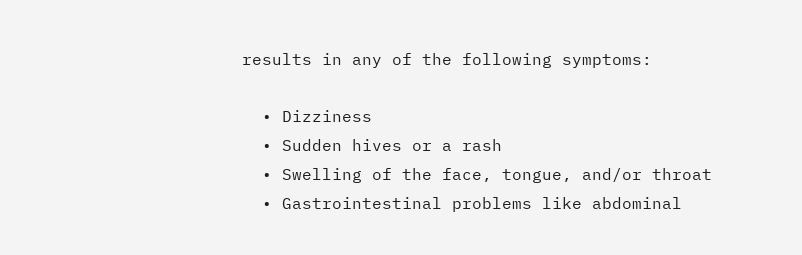results in any of the following symptoms:

  • Dizziness
  • Sudden hives or a rash
  • Swelling of the face, tongue, and/or throat
  • Gastrointestinal problems like abdominal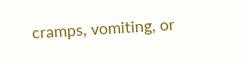cramps, vomiting, or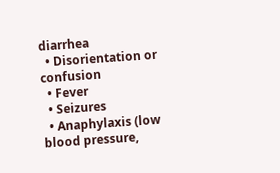diarrhea
  • Disorientation or confusion
  • Fever
  • Seizures
  • Anaphylaxis (low blood pressure,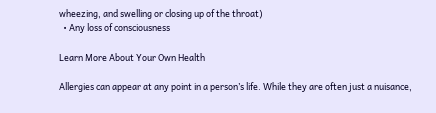wheezing, and swelling or closing up of the throat)
  • Any loss of consciousness

Learn More About Your Own Health

Allergies can appear at any point in a person’s life. While they are often just a nuisance,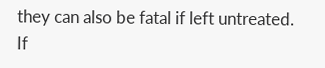they can also be fatal if left untreated. If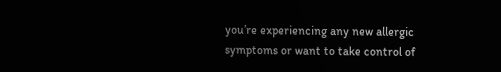you’re experiencing any new allergic symptoms or want to take control of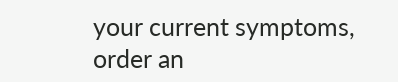your current symptoms, order an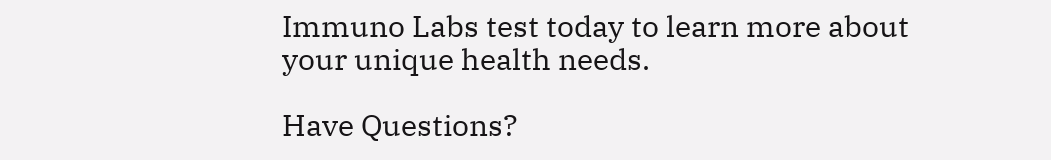Immuno Labs test today to learn more about your unique health needs.

Have Questions?